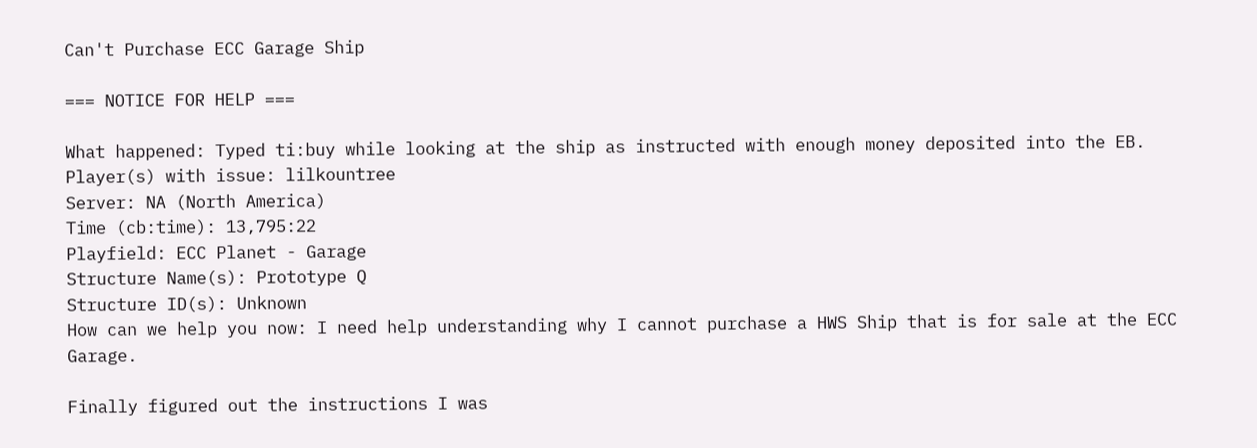Can't Purchase ECC Garage Ship

=== NOTICE FOR HELP ===

What happened: Typed ti:buy while looking at the ship as instructed with enough money deposited into the EB.
Player(s) with issue: lilkountree
Server: NA (North America)
Time (cb:time): 13,795:22
Playfield: ECC Planet - Garage
Structure Name(s): Prototype Q
Structure ID(s): Unknown
How can we help you now: I need help understanding why I cannot purchase a HWS Ship that is for sale at the ECC Garage.

Finally figured out the instructions I was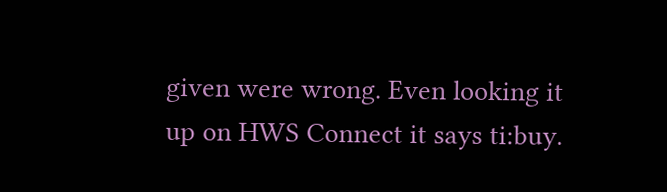given were wrong. Even looking it up on HWS Connect it says ti:buy.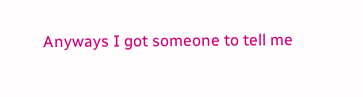Anyways I got someone to tell me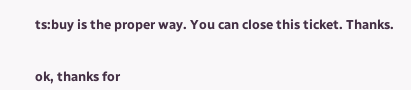ts:buy is the proper way. You can close this ticket. Thanks.


ok, thanks for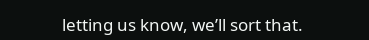letting us know, we’ll sort that.